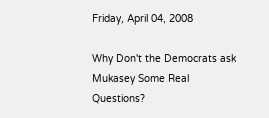Friday, April 04, 2008

Why Don't the Democrats ask Mukasey Some Real Questions?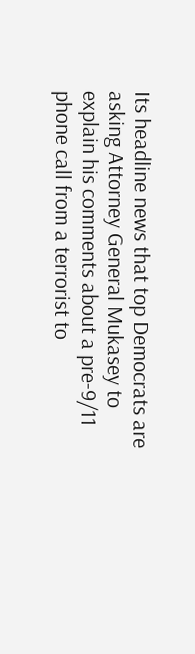Its headline news that top Democrats are asking Attorney General Mukasey to explain his comments about a pre-9/11 phone call from a terrorist to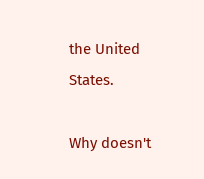the United States.

Why doesn't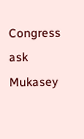Congress ask Mukasey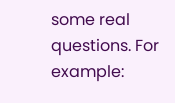some real questions. For example: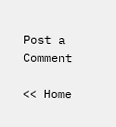Post a Comment

<< Home